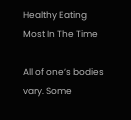Healthy Eating Most In The Time

All of one’s bodies vary. Some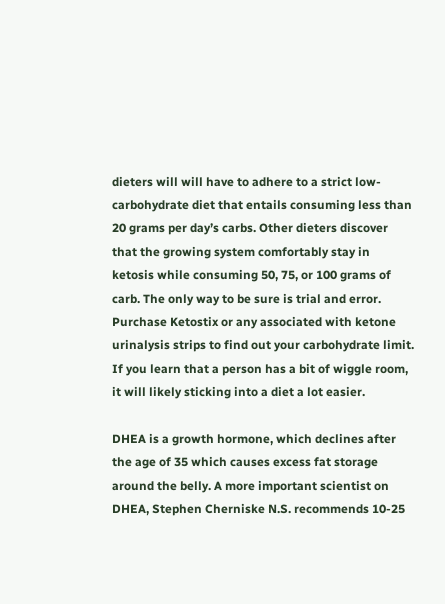dieters will will have to adhere to a strict low-carbohydrate diet that entails consuming less than 20 grams per day’s carbs. Other dieters discover that the growing system comfortably stay in ketosis while consuming 50, 75, or 100 grams of carb. The only way to be sure is trial and error. Purchase Ketostix or any associated with ketone urinalysis strips to find out your carbohydrate limit. If you learn that a person has a bit of wiggle room, it will likely sticking into a diet a lot easier.

DHEA is a growth hormone, which declines after the age of 35 which causes excess fat storage around the belly. A more important scientist on DHEA, Stephen Cherniske N.S. recommends 10-25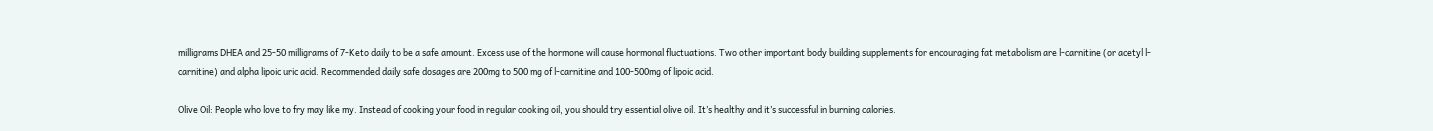milligrams DHEA and 25-50 milligrams of 7-Keto daily to be a safe amount. Excess use of the hormone will cause hormonal fluctuations. Two other important body building supplements for encouraging fat metabolism are l-carnitine (or acetyl l-carnitine) and alpha lipoic uric acid. Recommended daily safe dosages are 200mg to 500 mg of l-carnitine and 100-500mg of lipoic acid.

Olive Oil: People who love to fry may like my. Instead of cooking your food in regular cooking oil, you should try essential olive oil. It’s healthy and it’s successful in burning calories.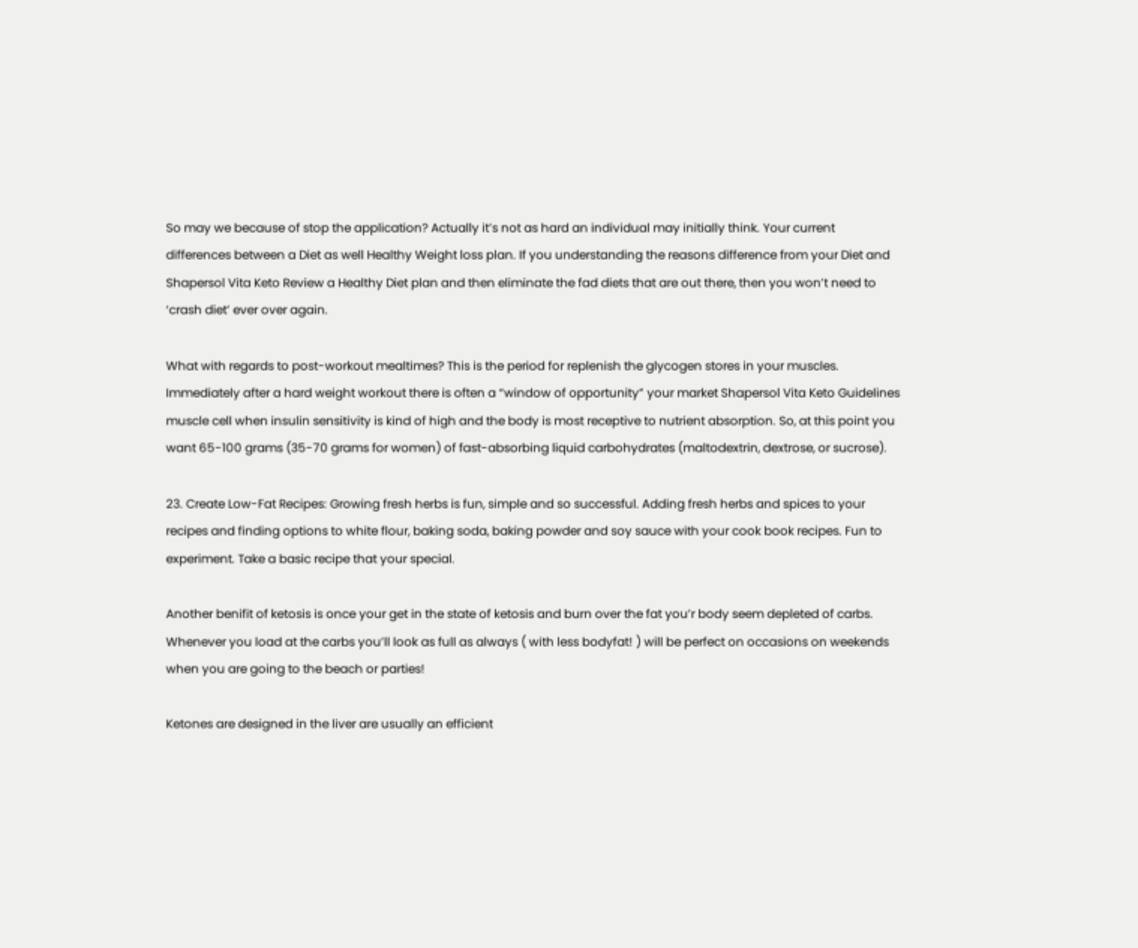So may we because of stop the application? Actually it’s not as hard an individual may initially think. Your current differences between a Diet as well Healthy Weight loss plan. If you understanding the reasons difference from your Diet and Shapersol Vita Keto Review a Healthy Diet plan and then eliminate the fad diets that are out there, then you won’t need to ‘crash diet’ ever over again.

What with regards to post-workout mealtimes? This is the period for replenish the glycogen stores in your muscles. Immediately after a hard weight workout there is often a “window of opportunity” your market Shapersol Vita Keto Guidelines muscle cell when insulin sensitivity is kind of high and the body is most receptive to nutrient absorption. So, at this point you want 65-100 grams (35-70 grams for women) of fast-absorbing liquid carbohydrates (maltodextrin, dextrose, or sucrose).

23. Create Low-Fat Recipes: Growing fresh herbs is fun, simple and so successful. Adding fresh herbs and spices to your recipes and finding options to white flour, baking soda, baking powder and soy sauce with your cook book recipes. Fun to experiment. Take a basic recipe that your special.

Another benifit of ketosis is once your get in the state of ketosis and burn over the fat you’r body seem depleted of carbs. Whenever you load at the carbs you’ll look as full as always ( with less bodyfat! ) will be perfect on occasions on weekends when you are going to the beach or parties!

Ketones are designed in the liver are usually an efficient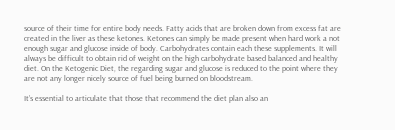source of their time for entire body needs. Fatty acids that are broken down from excess fat are created in the liver as these ketones. Ketones can simply be made present when hard work a not enough sugar and glucose inside of body. Carbohydrates contain each these supplements. It will always be difficult to obtain rid of weight on the high carbohydrate based balanced and healthy diet. On the Ketogenic Diet, the regarding sugar and glucose is reduced to the point where they are not any longer nicely source of fuel being burned on bloodstream.

It’s essential to articulate that those that recommend the diet plan also an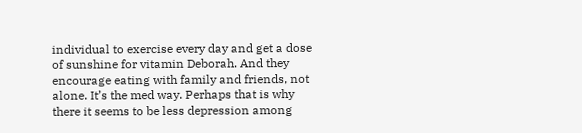individual to exercise every day and get a dose of sunshine for vitamin Deborah. And they encourage eating with family and friends, not alone. It’s the med way. Perhaps that is why there it seems to be less depression among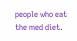people who eat the med diet.